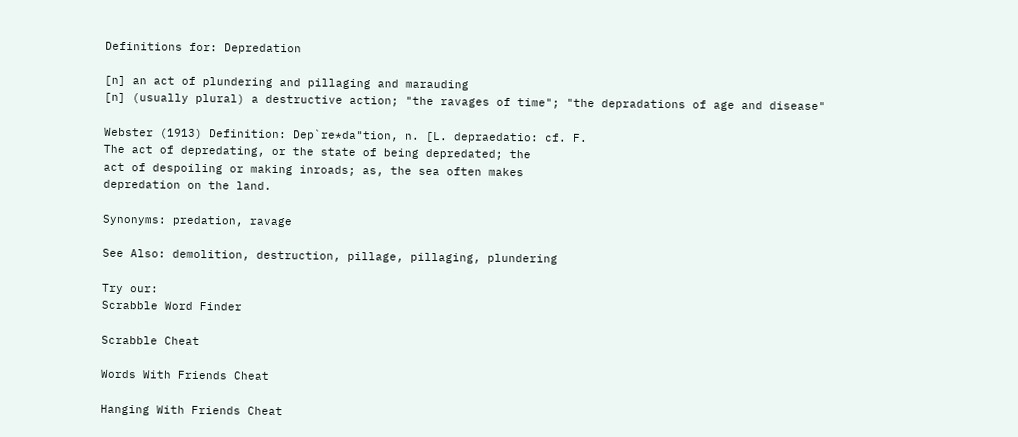Definitions for: Depredation

[n] an act of plundering and pillaging and marauding
[n] (usually plural) a destructive action; "the ravages of time"; "the depradations of age and disease"

Webster (1913) Definition: Dep`re*da"tion, n. [L. depraedatio: cf. F.
The act of depredating, or the state of being depredated; the
act of despoiling or making inroads; as, the sea often makes
depredation on the land.

Synonyms: predation, ravage

See Also: demolition, destruction, pillage, pillaging, plundering

Try our:
Scrabble Word Finder

Scrabble Cheat

Words With Friends Cheat

Hanging With Friends Cheat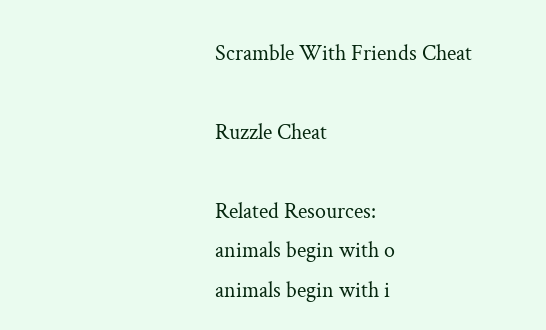Scramble With Friends Cheat

Ruzzle Cheat

Related Resources:
animals begin with o
animals begin with i